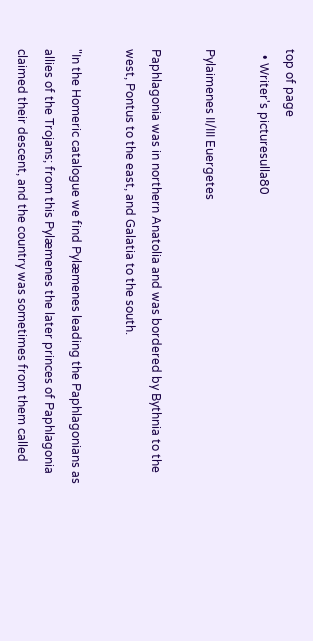top of page
  • Writer's picturesulla80

Pylaimenes II/III Euergetes

Paphlagonia was in northern Anatolia and was bordered by Bythnia to the west, Pontus to the east, and Galatia to the south.

"In the Homeric catalogue we find Pylæmenes leading the Paphlagonians as allies of the Trojans; from this Pylæmenes the later princes of Paphlagonia claimed their descent, and the country was sometimes from them called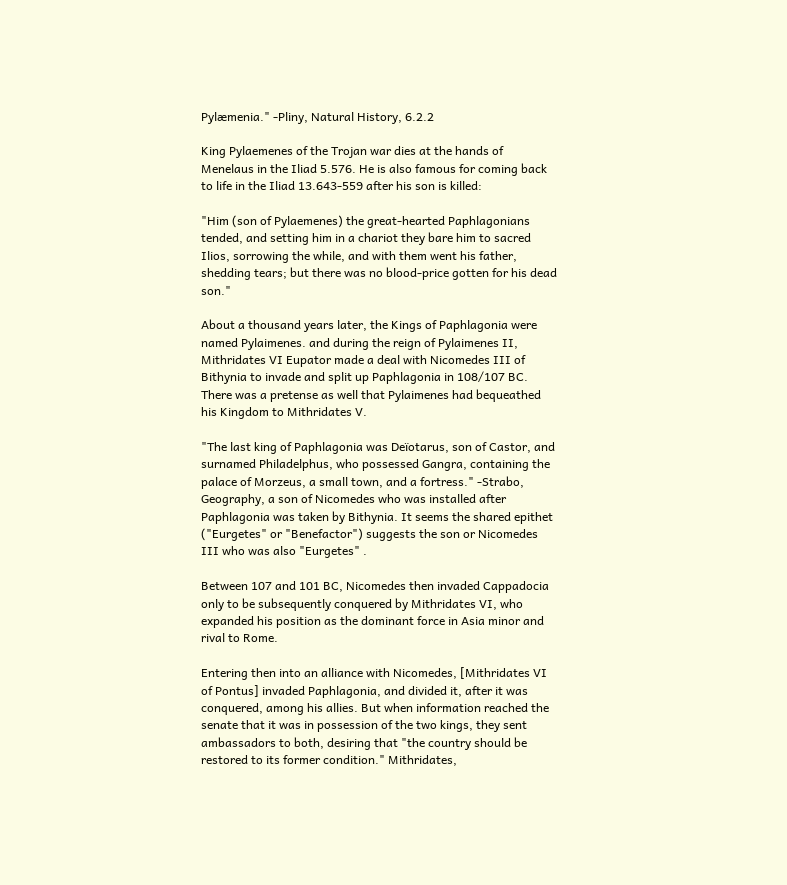Pylæmenia." -Pliny, Natural History, 6.2.2

King Pylaemenes of the Trojan war dies at the hands of Menelaus in the Iliad 5.576. He is also famous for coming back to life in the Iliad 13.643-559 after his son is killed:

"Him (son of Pylaemenes) the great-hearted Paphlagonians tended, and setting him in a chariot they bare him to sacred Ilios, sorrowing the while, and with them went his father, shedding tears; but there was no blood-price gotten for his dead son."

About a thousand years later, the Kings of Paphlagonia were named Pylaimenes. and during the reign of Pylaimenes II, Mithridates VI Eupator made a deal with Nicomedes III of Bithynia to invade and split up Paphlagonia in 108/107 BC. There was a pretense as well that Pylaimenes had bequeathed his Kingdom to Mithridates V.

"The last king of Paphlagonia was Deïotarus, son of Castor, and surnamed Philadelphus, who possessed Gangra, containing the palace of Morzeus, a small town, and a fortress." -Strabo, Geography, a son of Nicomedes who was installed after Paphlagonia was taken by Bithynia. It seems the shared epithet ("Eurgetes" or "Benefactor") suggests the son or Nicomedes III who was also "Eurgetes" .

Between 107 and 101 BC, Nicomedes then invaded Cappadocia only to be subsequently conquered by Mithridates VI, who expanded his position as the dominant force in Asia minor and rival to Rome.

Entering then into an alliance with Nicomedes, [Mithridates VI of Pontus] invaded Paphlagonia, and divided it, after it was conquered, among his allies. But when information reached the senate that it was in possession of the two kings, they sent ambassadors to both, desiring that "the country should be restored to its former condition." Mithridates,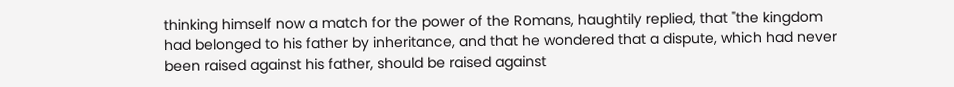thinking himself now a match for the power of the Romans, haughtily replied, that "the kingdom had belonged to his father by inheritance, and that he wondered that a dispute, which had never been raised against his father, should be raised against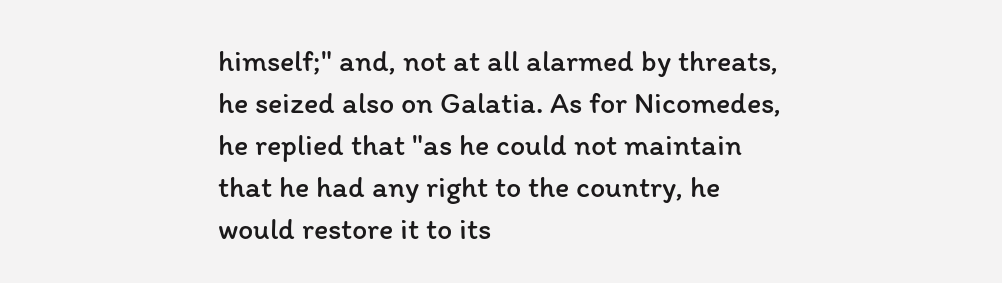himself;" and, not at all alarmed by threats, he seized also on Galatia. As for Nicomedes, he replied that "as he could not maintain that he had any right to the country, he would restore it to its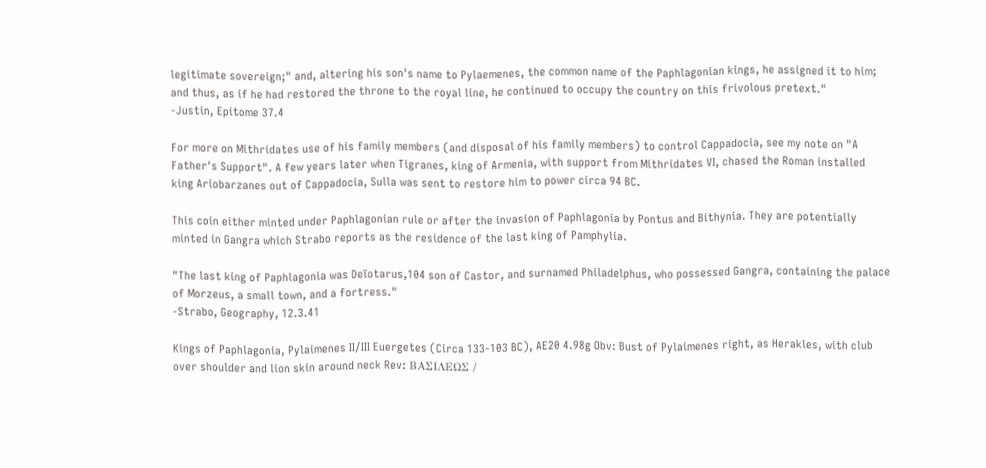legitimate sovereign;" and, altering his son's name to Pylaemenes, the common name of the Paphlagonian kings, he assigned it to him; and thus, as if he had restored the throne to the royal line, he continued to occupy the country on this frivolous pretext."
-Justin, Epitome 37.4

For more on Mithridates use of his family members (and disposal of his family members) to control Cappadocia, see my note on "A Father's Support". A few years later when Tigranes, king of Armenia, with support from Mithridates VI, chased the Roman installed king Ariobarzanes out of Cappadocia, Sulla was sent to restore him to power circa 94 BC.

This coin either minted under Paphlagonian rule or after the invasion of Paphlagonia by Pontus and Bithynia. They are potentially minted in Gangra which Strabo reports as the residence of the last king of Pamphylia.

"The last king of Paphlagonia was Deïotarus,104 son of Castor, and surnamed Philadelphus, who possessed Gangra, containing the palace of Morzeus, a small town, and a fortress."
-Strabo, Geography, 12.3.41

Kings of Paphlagonia, Pylaimenes II/III Euergetes (Circa 133-103 BC), AE20 4.98g Obv: Bust of Pylaimenes right, as Herakles, with club over shoulder and lion skin around neck Rev: ΒΑΣΙΛΕΩΣ /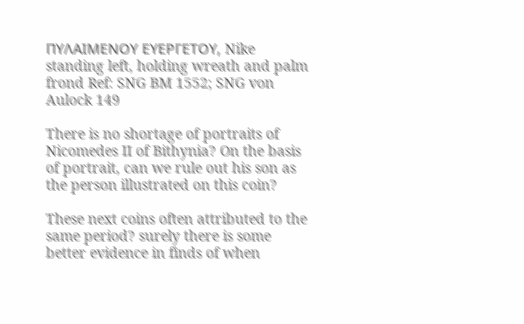ΠΥΛΑΙΜΕΝΟΥ ΕΥΕΡΓΕΤΟΥ, Nike standing left, holding wreath and palm frond Ref: SNG BM 1552; SNG von Aulock 149

There is no shortage of portraits of Nicomedes II of Bithynia? On the basis of portrait, can we rule out his son as the person illustrated on this coin?

These next coins often attributed to the same period? surely there is some better evidence in finds of when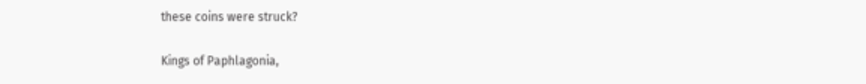these coins were struck?

Kings of Paphlagonia,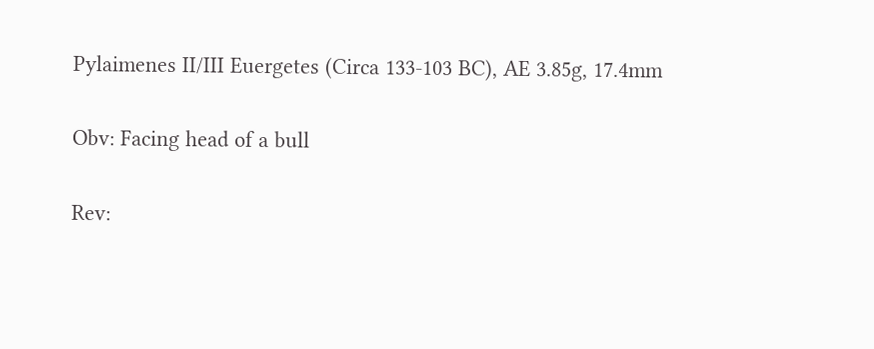Pylaimenes II/III Euergetes (Circa 133-103 BC), AE 3.85g, 17.4mm

Obv: Facing head of a bull

Rev: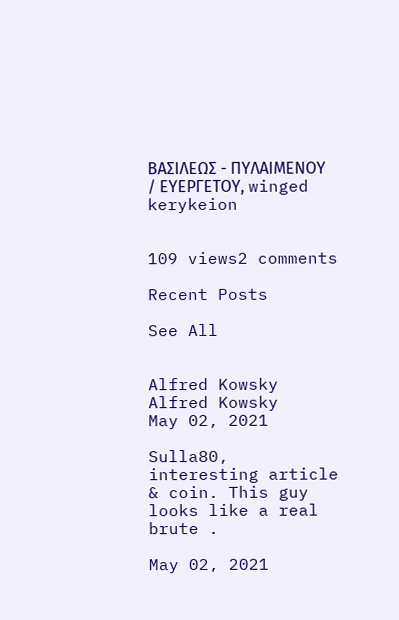ΒΑΣΙΛΕΩΣ - ΠYΛΑΙΜΕΝΟΥ / ΕΥΕΡΓΕΤΟΥ, winged kerykeion


109 views2 comments

Recent Posts

See All


Alfred Kowsky
Alfred Kowsky
May 02, 2021

Sulla80, interesting article & coin. This guy looks like a real brute .

May 02, 2021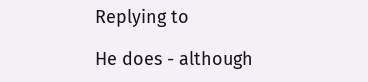Replying to

He does - although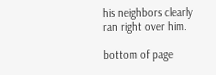his neighbors clearly ran right over him.

bottom of page